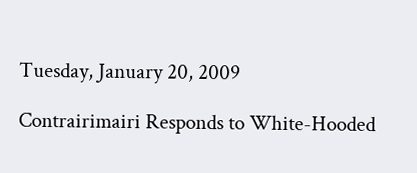Tuesday, January 20, 2009

Contrairimairi Responds to White-Hooded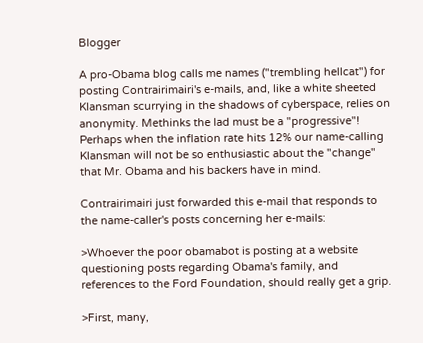Blogger

A pro-Obama blog calls me names ("trembling hellcat") for posting Contrairimairi's e-mails, and, like a white sheeted Klansman scurrying in the shadows of cyberspace, relies on anonymity. Methinks the lad must be a "progressive"! Perhaps when the inflation rate hits 12% our name-calling Klansman will not be so enthusiastic about the "change" that Mr. Obama and his backers have in mind.

Contrairimairi just forwarded this e-mail that responds to the name-caller's posts concerning her e-mails:

>Whoever the poor obamabot is posting at a website questioning posts regarding Obama's family, and references to the Ford Foundation, should really get a grip.

>First, many,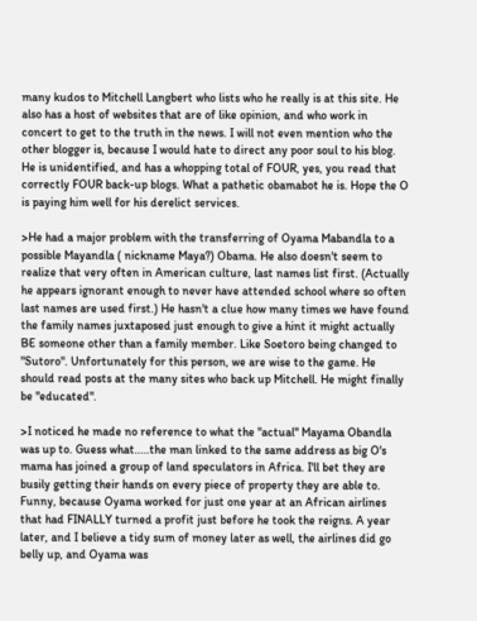many kudos to Mitchell Langbert who lists who he really is at this site. He also has a host of websites that are of like opinion, and who work in concert to get to the truth in the news. I will not even mention who the other blogger is, because I would hate to direct any poor soul to his blog. He is unidentified, and has a whopping total of FOUR, yes, you read that correctly FOUR back-up blogs. What a pathetic obamabot he is. Hope the O is paying him well for his derelict services.

>He had a major problem with the transferring of Oyama Mabandla to a possible Mayandla ( nickname Maya?) Obama. He also doesn't seem to realize that very often in American culture, last names list first. (Actually he appears ignorant enough to never have attended school where so often last names are used first.) He hasn't a clue how many times we have found the family names juxtaposed just enough to give a hint it might actually BE someone other than a family member. Like Soetoro being changed to "Sutoro". Unfortunately for this person, we are wise to the game. He should read posts at the many sites who back up Mitchell. He might finally be "educated".

>I noticed he made no reference to what the "actual" Mayama Obandla was up to. Guess what.....the man linked to the same address as big O's mama has joined a group of land speculators in Africa. I'll bet they are busily getting their hands on every piece of property they are able to. Funny, because Oyama worked for just one year at an African airlines that had FINALLY turned a profit just before he took the reigns. A year later, and I believe a tidy sum of money later as well, the airlines did go belly up, and Oyama was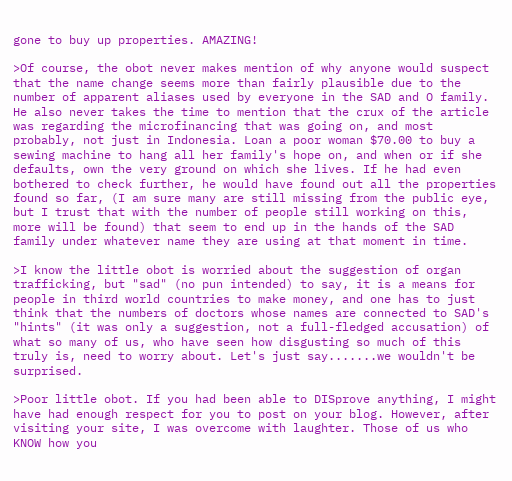gone to buy up properties. AMAZING!

>Of course, the obot never makes mention of why anyone would suspect that the name change seems more than fairly plausible due to the number of apparent aliases used by everyone in the SAD and O family. He also never takes the time to mention that the crux of the article was regarding the microfinancing that was going on, and most probably, not just in Indonesia. Loan a poor woman $70.00 to buy a sewing machine to hang all her family's hope on, and when or if she defaults, own the very ground on which she lives. If he had even bothered to check further, he would have found out all the properties found so far, (I am sure many are still missing from the public eye, but I trust that with the number of people still working on this, more will be found) that seem to end up in the hands of the SAD family under whatever name they are using at that moment in time.

>I know the little obot is worried about the suggestion of organ trafficking, but "sad" (no pun intended) to say, it is a means for people in third world countries to make money, and one has to just think that the numbers of doctors whose names are connected to SAD's "hints" (it was only a suggestion, not a full-fledged accusation) of what so many of us, who have seen how disgusting so much of this truly is, need to worry about. Let's just say.......we wouldn't be surprised.

>Poor little obot. If you had been able to DISprove anything, I might have had enough respect for you to post on your blog. However, after visiting your site, I was overcome with laughter. Those of us who KNOW how you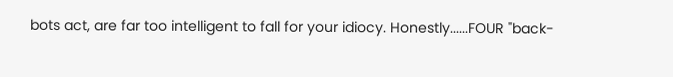bots act, are far too intelligent to fall for your idiocy. Honestly......FOUR "back-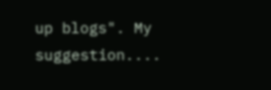up blogs". My suggestion....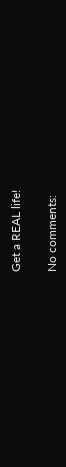Get a REAL life!

No comments: